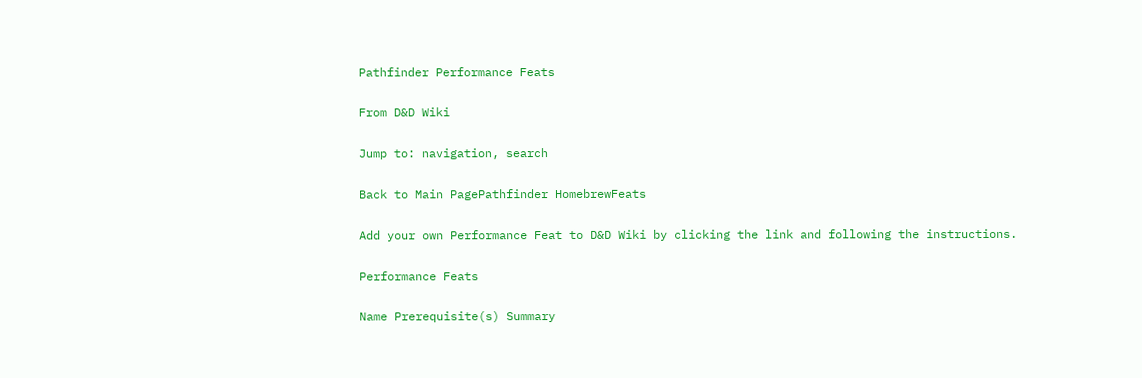Pathfinder Performance Feats

From D&D Wiki

Jump to: navigation, search

Back to Main PagePathfinder HomebrewFeats

Add your own Performance Feat to D&D Wiki by clicking the link and following the instructions.

Performance Feats

Name Prerequisite(s) Summary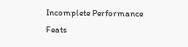Incomplete Performance Feats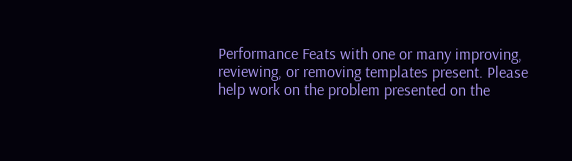Performance Feats with one or many improving, reviewing, or removing templates present. Please help work on the problem presented on the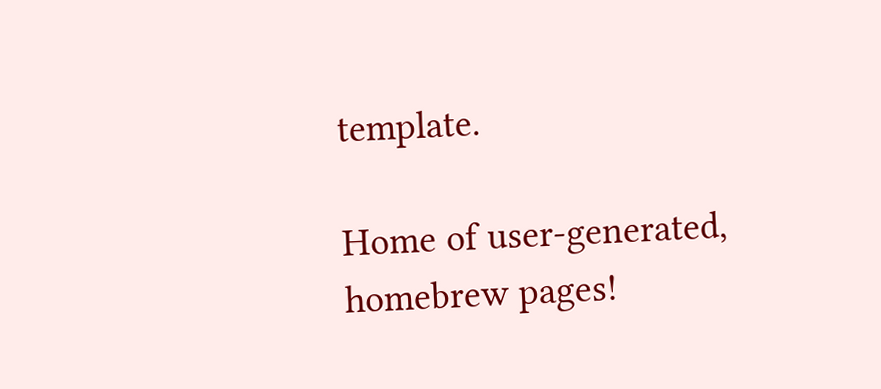template.

Home of user-generated,
homebrew pages!